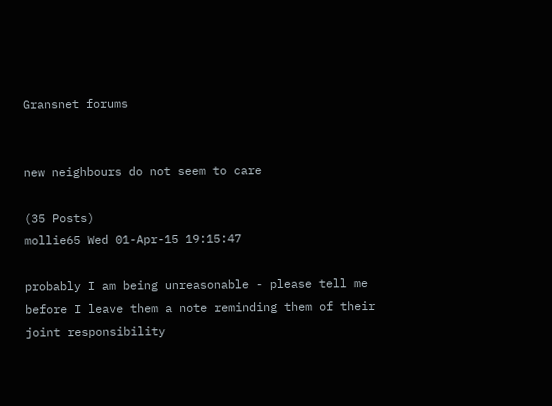Gransnet forums


new neighbours do not seem to care

(35 Posts)
mollie65 Wed 01-Apr-15 19:15:47

probably I am being unreasonable - please tell me before I leave them a note reminding them of their joint responsibility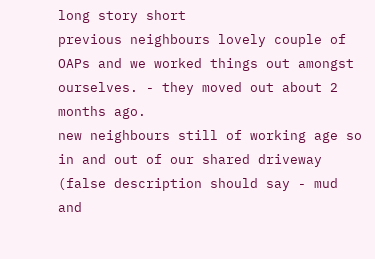long story short
previous neighbours lovely couple of OAPs and we worked things out amongst ourselves. - they moved out about 2 months ago.
new neighbours still of working age so in and out of our shared driveway (false description should say - mud and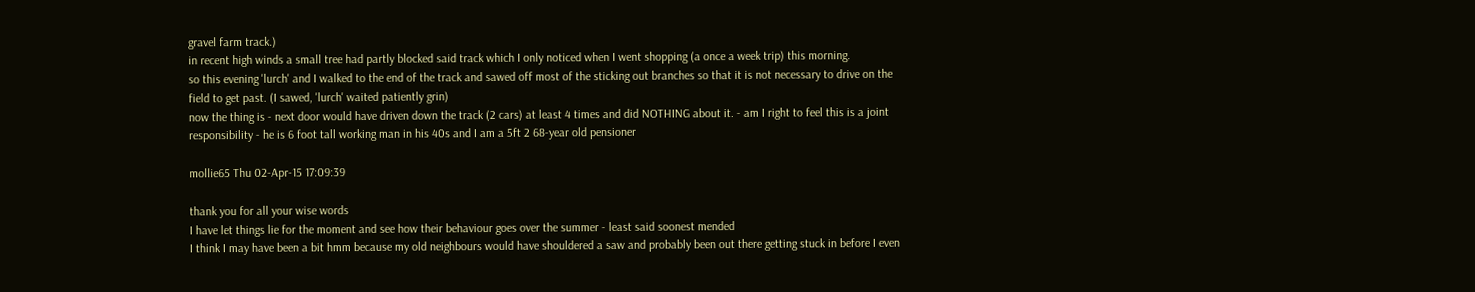gravel farm track.)
in recent high winds a small tree had partly blocked said track which I only noticed when I went shopping (a once a week trip) this morning.
so this evening 'lurch' and I walked to the end of the track and sawed off most of the sticking out branches so that it is not necessary to drive on the field to get past. (I sawed, 'lurch' waited patiently grin)
now the thing is - next door would have driven down the track (2 cars) at least 4 times and did NOTHING about it. - am I right to feel this is a joint responsibility - he is 6 foot tall working man in his 40s and I am a 5ft 2 68-year old pensioner

mollie65 Thu 02-Apr-15 17:09:39

thank you for all your wise words
I have let things lie for the moment and see how their behaviour goes over the summer - least said soonest mended
I think I may have been a bit hmm because my old neighbours would have shouldered a saw and probably been out there getting stuck in before I even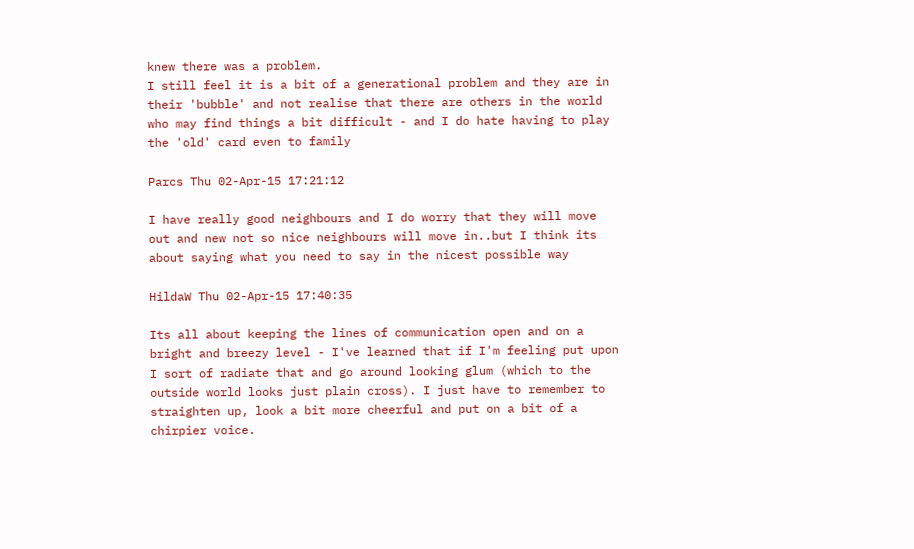knew there was a problem.
I still feel it is a bit of a generational problem and they are in their 'bubble' and not realise that there are others in the world who may find things a bit difficult - and I do hate having to play the 'old' card even to family

Parcs Thu 02-Apr-15 17:21:12

I have really good neighbours and I do worry that they will move out and new not so nice neighbours will move in..but I think its about saying what you need to say in the nicest possible way

HildaW Thu 02-Apr-15 17:40:35

Its all about keeping the lines of communication open and on a bright and breezy level - I've learned that if I'm feeling put upon I sort of radiate that and go around looking glum (which to the outside world looks just plain cross). I just have to remember to straighten up, look a bit more cheerful and put on a bit of a chirpier voice.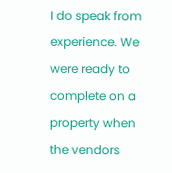I do speak from experience. We were ready to complete on a property when the vendors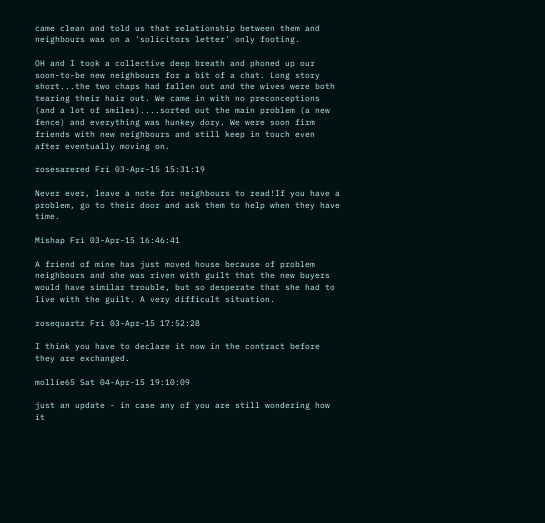came clean and told us that relationship between them and neighbours was on a 'solicitors letter' only footing.

OH and I took a collective deep breath and phoned up our soon-to-be new neighbours for a bit of a chat. Long story short...the two chaps had fallen out and the wives were both tearing their hair out. We came in with no preconceptions (and a lot of smiles)....sorted out the main problem (a new fence) and everything was hunkey dory. We were soon firm friends with new neighbours and still keep in touch even after eventually moving on.

rosesarered Fri 03-Apr-15 15:31:19

Never ever, leave a note for neighbours to read!If you have a problem, go to their door and ask them to help when they have time.

Mishap Fri 03-Apr-15 16:46:41

A friend of mine has just moved house because of problem neighbours and she was riven with guilt that the new buyers would have similar trouble, but so desperate that she had to live with the guilt. A very difficult situation.

rosequartz Fri 03-Apr-15 17:52:28

I think you have to declare it now in the contract before they are exchanged.

mollie65 Sat 04-Apr-15 19:10:09

just an update - in case any of you are still wondering how it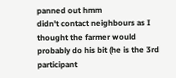panned out hmm
didn't contact neighbours as I thought the farmer would probably do his bit (he is the 3rd participant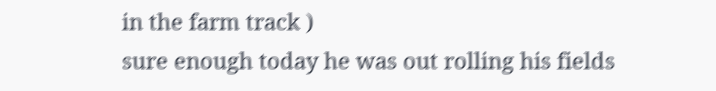in the farm track )
sure enough today he was out rolling his fields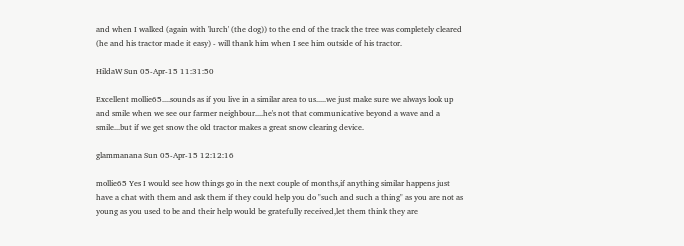and when I walked (again with 'lurch' (the dog)) to the end of the track the tree was completely cleared (he and his tractor made it easy) - will thank him when I see him outside of his tractor.

HildaW Sun 05-Apr-15 11:31:50

Excellent mollie65....sounds as if you live in a similar area to us.....we just make sure we always look up and smile when we see our farmer neighbour....he's not that communicative beyond a wave and a smile...but if we get snow the old tractor makes a great snow clearing device.

glammanana Sun 05-Apr-15 12:12:16

mollie65 Yes I would see how things go in the next couple of months,if anything similar happens just have a chat with them and ask them if they could help you do "such and such a thing" as you are not as young as you used to be and their help would be gratefully received,let them think they are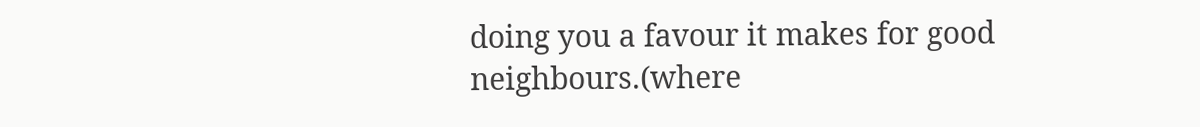doing you a favour it makes for good neighbours.(where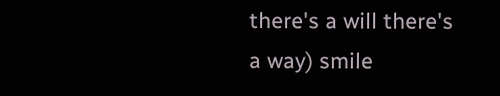there's a will there's a way) smile